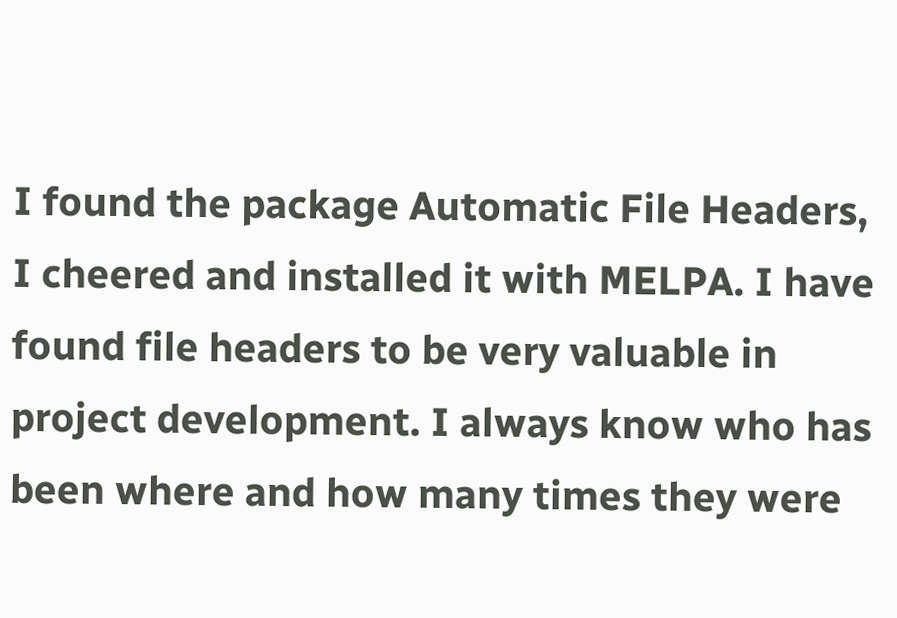I found the package Automatic File Headers, I cheered and installed it with MELPA. I have found file headers to be very valuable in project development. I always know who has been where and how many times they were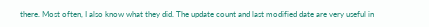there. Most often, I also know what they did. The update count and last modified date are very useful in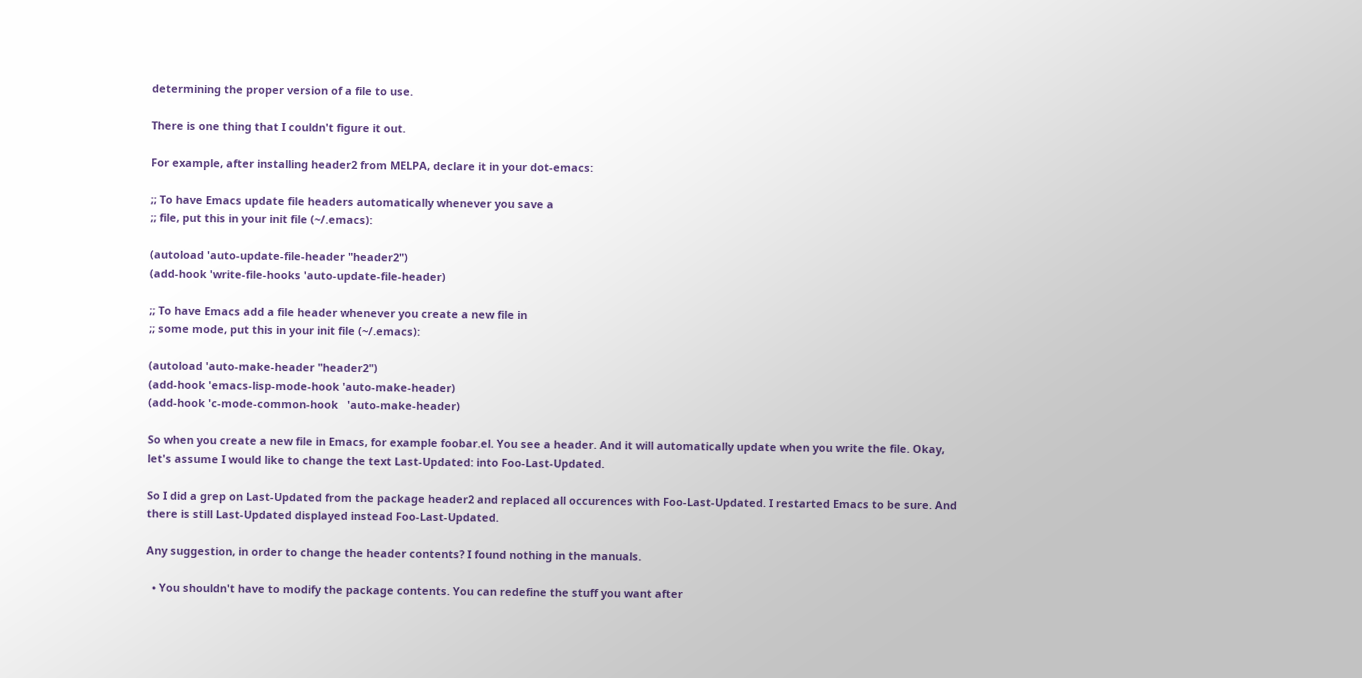determining the proper version of a file to use.

There is one thing that I couldn't figure it out.

For example, after installing header2 from MELPA, declare it in your dot-emacs:

;; To have Emacs update file headers automatically whenever you save a
;; file, put this in your init file (~/.emacs):

(autoload 'auto-update-file-header "header2")
(add-hook 'write-file-hooks 'auto-update-file-header)

;; To have Emacs add a file header whenever you create a new file in
;; some mode, put this in your init file (~/.emacs):

(autoload 'auto-make-header "header2")
(add-hook 'emacs-lisp-mode-hook 'auto-make-header)
(add-hook 'c-mode-common-hook   'auto-make-header)

So when you create a new file in Emacs, for example foobar.el. You see a header. And it will automatically update when you write the file. Okay, let's assume I would like to change the text Last-Updated: into Foo-Last-Updated.

So I did a grep on Last-Updated from the package header2 and replaced all occurences with Foo-Last-Updated. I restarted Emacs to be sure. And there is still Last-Updated displayed instead Foo-Last-Updated.

Any suggestion, in order to change the header contents? I found nothing in the manuals.

  • You shouldn't have to modify the package contents. You can redefine the stuff you want after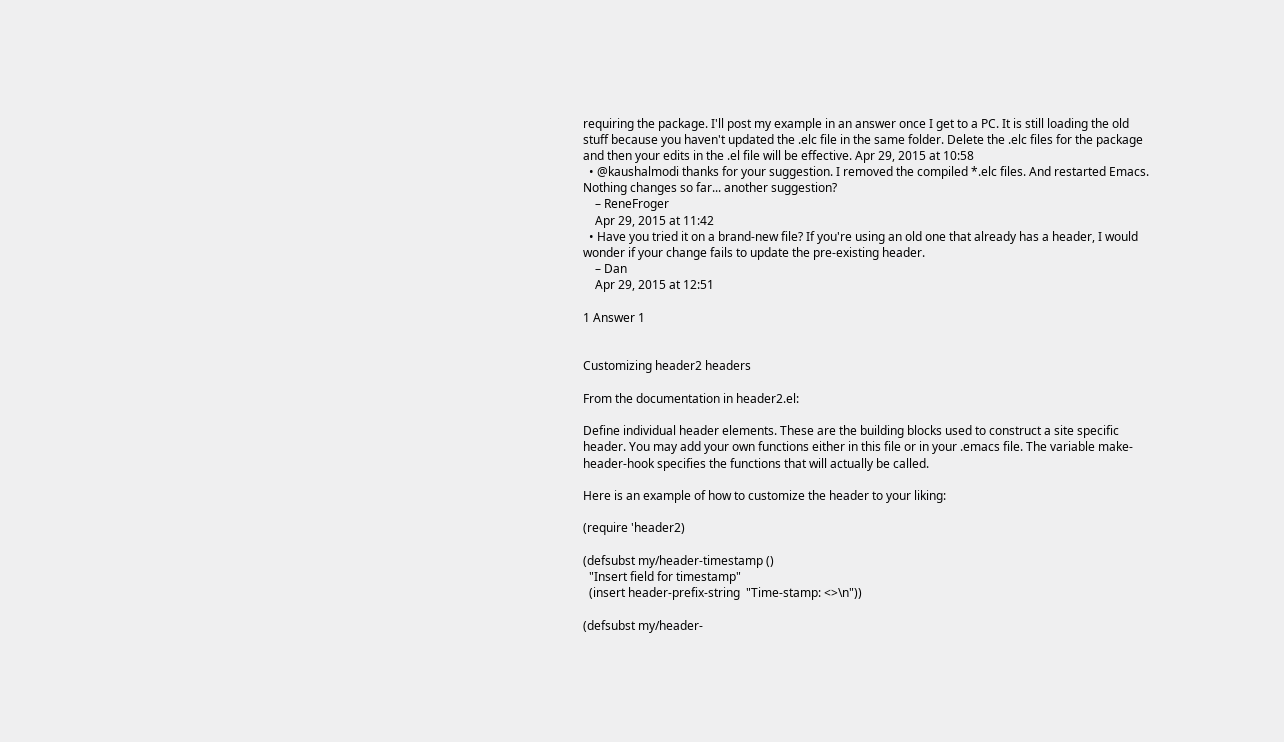requiring the package. I'll post my example in an answer once I get to a PC. It is still loading the old stuff because you haven't updated the .elc file in the same folder. Delete the .elc files for the package and then your edits in the .el file will be effective. Apr 29, 2015 at 10:58
  • @kaushalmodi thanks for your suggestion. I removed the compiled *.elc files. And restarted Emacs. Nothing changes so far... another suggestion?
    – ReneFroger
    Apr 29, 2015 at 11:42
  • Have you tried it on a brand-new file? If you're using an old one that already has a header, I would wonder if your change fails to update the pre-existing header.
    – Dan
    Apr 29, 2015 at 12:51

1 Answer 1


Customizing header2 headers

From the documentation in header2.el:

Define individual header elements. These are the building blocks used to construct a site specific header. You may add your own functions either in this file or in your .emacs file. The variable make-header-hook specifies the functions that will actually be called.

Here is an example of how to customize the header to your liking:

(require 'header2)

(defsubst my/header-timestamp ()
  "Insert field for timestamp"
  (insert header-prefix-string  "Time-stamp: <>\n"))

(defsubst my/header-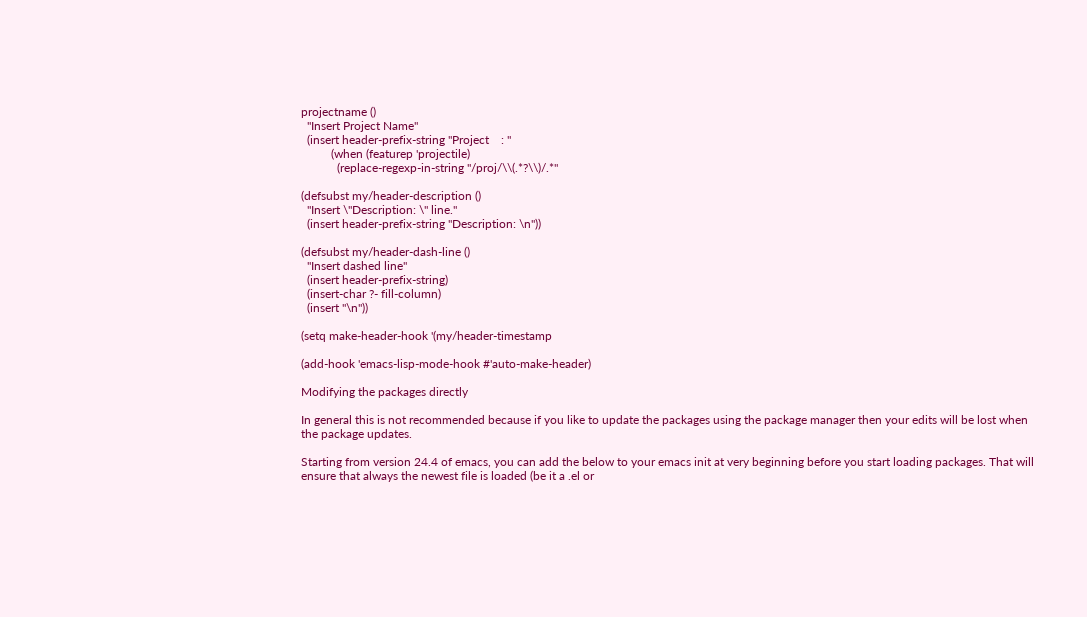projectname ()
  "Insert Project Name"
  (insert header-prefix-string "Project    : "
          (when (featurep 'projectile)
            (replace-regexp-in-string "/proj/\\(.*?\\)/.*"

(defsubst my/header-description ()
  "Insert \"Description: \" line."
  (insert header-prefix-string "Description: \n"))

(defsubst my/header-dash-line ()
  "Insert dashed line"
  (insert header-prefix-string)
  (insert-char ?- fill-column)
  (insert "\n"))

(setq make-header-hook '(my/header-timestamp

(add-hook 'emacs-lisp-mode-hook #'auto-make-header)

Modifying the packages directly

In general this is not recommended because if you like to update the packages using the package manager then your edits will be lost when the package updates.

Starting from version 24.4 of emacs, you can add the below to your emacs init at very beginning before you start loading packages. That will ensure that always the newest file is loaded (be it a .el or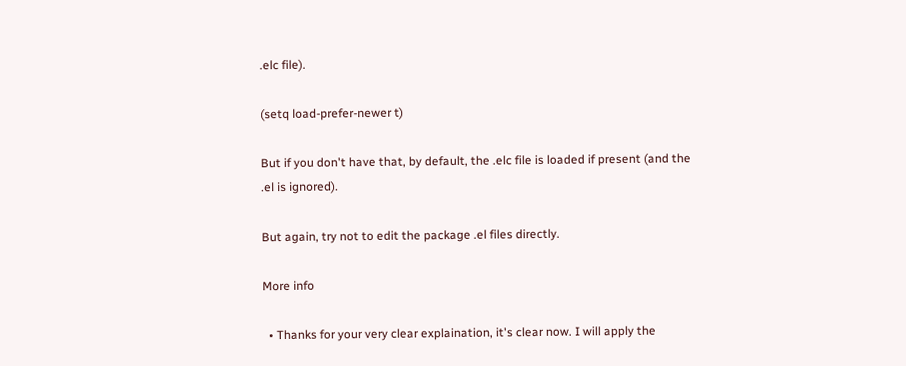.elc file).

(setq load-prefer-newer t)

But if you don't have that, by default, the .elc file is loaded if present (and the .el is ignored).

But again, try not to edit the package .el files directly.

More info

  • Thanks for your very clear explaination, it's clear now. I will apply the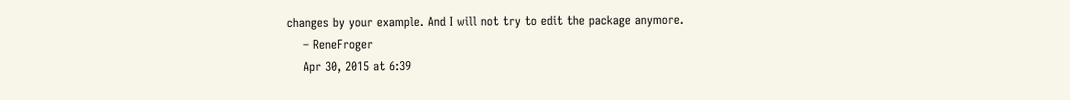changes by your example. And I will not try to edit the package anymore.
    – ReneFroger
    Apr 30, 2015 at 6:39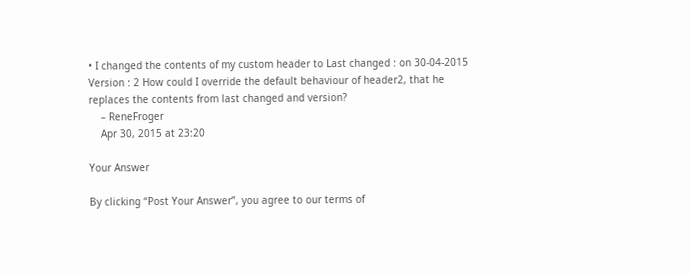• I changed the contents of my custom header to Last changed : on 30-04-2015 Version : 2 How could I override the default behaviour of header2, that he replaces the contents from last changed and version?
    – ReneFroger
    Apr 30, 2015 at 23:20

Your Answer

By clicking “Post Your Answer”, you agree to our terms of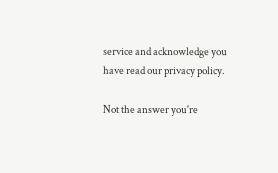service and acknowledge you have read our privacy policy.

Not the answer you're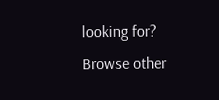looking for? Browse other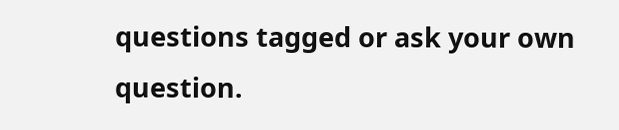questions tagged or ask your own question.